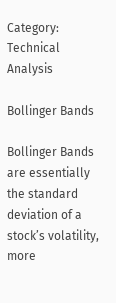Category: Technical Analysis

Bollinger Bands

Bollinger Bands are essentially the standard deviation of a stock’s volatility, more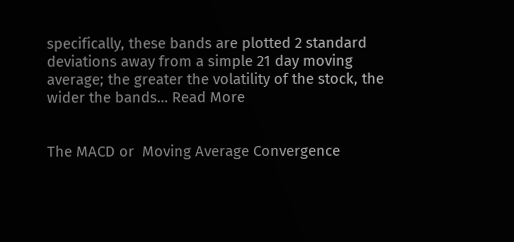specifically, these bands are plotted 2 standard deviations away from a simple 21 day moving average; the greater the volatility of the stock, the wider the bands… Read More


The MACD or  Moving Average Convergence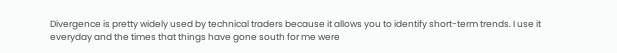Divergence is pretty widely used by technical traders because it allows you to identify short-term trends. I use it everyday and the times that things have gone south for me were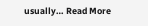usually… Read More